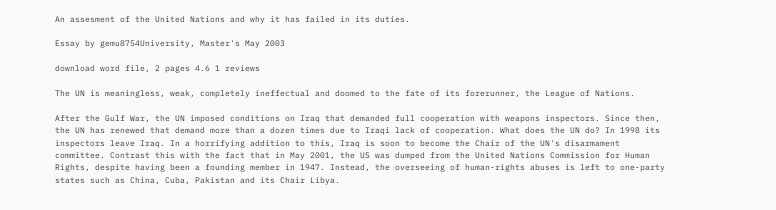An assesment of the United Nations and why it has failed in its duties.

Essay by gemu8754University, Master's May 2003

download word file, 2 pages 4.6 1 reviews

The UN is meaningless, weak, completely ineffectual and doomed to the fate of its forerunner, the League of Nations.

After the Gulf War, the UN imposed conditions on Iraq that demanded full cooperation with weapons inspectors. Since then, the UN has renewed that demand more than a dozen times due to Iraqi lack of cooperation. What does the UN do? In 1998 its inspectors leave Iraq. In a horrifying addition to this, Iraq is soon to become the Chair of the UN's disarmament committee. Contrast this with the fact that in May 2001, the US was dumped from the United Nations Commission for Human Rights, despite having been a founding member in 1947. Instead, the overseeing of human-rights abuses is left to one-party states such as China, Cuba, Pakistan and its Chair Libya.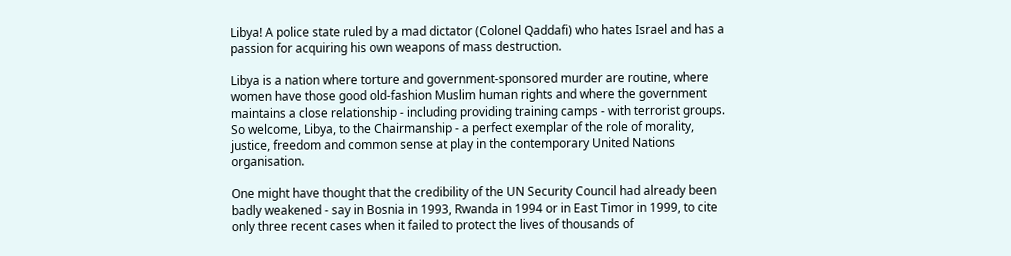Libya! A police state ruled by a mad dictator (Colonel Qaddafi) who hates Israel and has a passion for acquiring his own weapons of mass destruction.

Libya is a nation where torture and government-sponsored murder are routine, where women have those good old-fashion Muslim human rights and where the government maintains a close relationship - including providing training camps - with terrorist groups. So welcome, Libya, to the Chairmanship - a perfect exemplar of the role of morality, justice, freedom and common sense at play in the contemporary United Nations organisation.

One might have thought that the credibility of the UN Security Council had already been badly weakened - say in Bosnia in 1993, Rwanda in 1994 or in East Timor in 1999, to cite only three recent cases when it failed to protect the lives of thousands of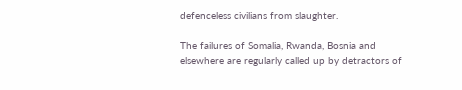defenceless civilians from slaughter.

The failures of Somalia, Rwanda, Bosnia and elsewhere are regularly called up by detractors of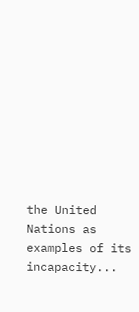the United Nations as examples of its incapacity...